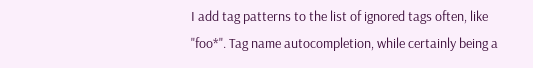I add tag patterns to the list of ignored tags often, like "foo*". Tag name autocompletion, while certainly being a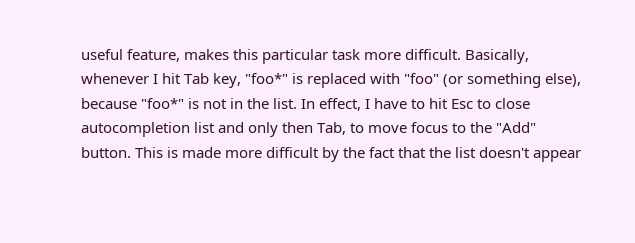useful feature, makes this particular task more difficult. Basically, whenever I hit Tab key, "foo*" is replaced with "foo" (or something else), because "foo*" is not in the list. In effect, I have to hit Esc to close autocompletion list and only then Tab, to move focus to the "Add" button. This is made more difficult by the fact that the list doesn't appear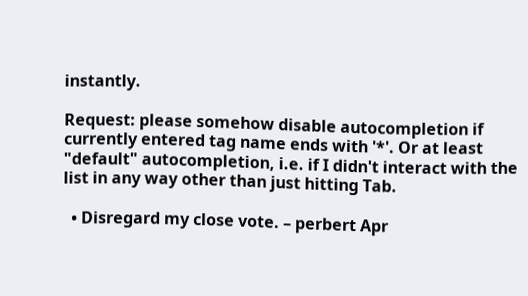instantly.

Request: please somehow disable autocompletion if currently entered tag name ends with '*'. Or at least "default" autocompletion, i.e. if I didn't interact with the list in any way other than just hitting Tab.

  • Disregard my close vote. – perbert Apr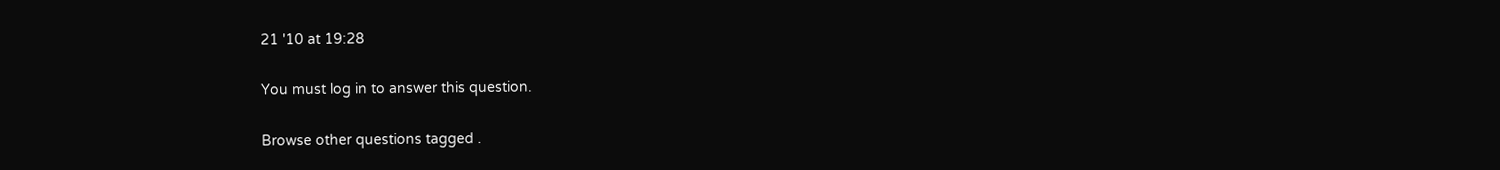21 '10 at 19:28

You must log in to answer this question.

Browse other questions tagged .